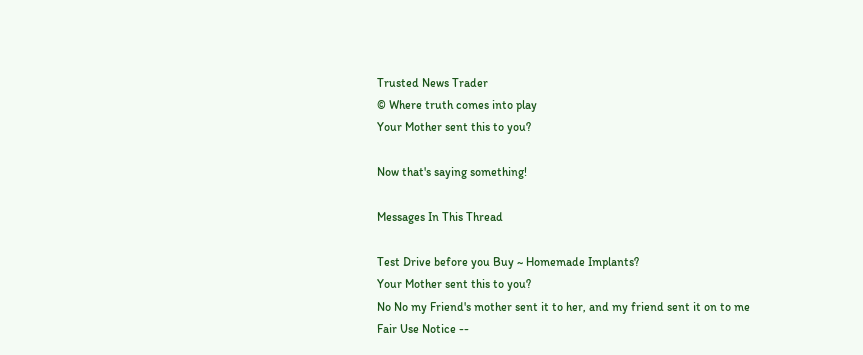Trusted News Trader
© Where truth comes into play
Your Mother sent this to you?

Now that's saying something!

Messages In This Thread

Test Drive before you Buy ~ Homemade Implants?
Your Mother sent this to you?
No No my Friend's mother sent it to her, and my friend sent it on to me
Fair Use Notice --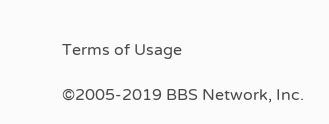Terms of Usage

©2005-2019 BBS Network, Inc.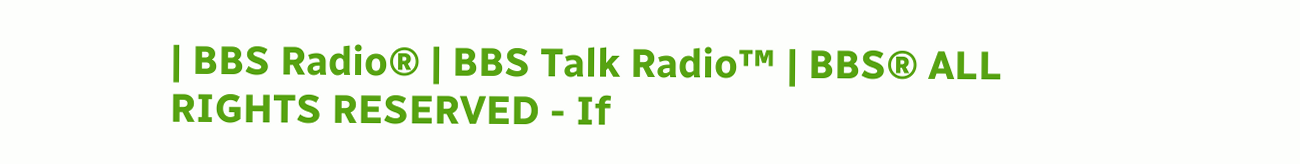| BBS Radio® | BBS Talk Radio™ | BBS® ALL RIGHTS RESERVED - If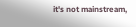it's not mainstream,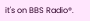it's on BBS Radio®.